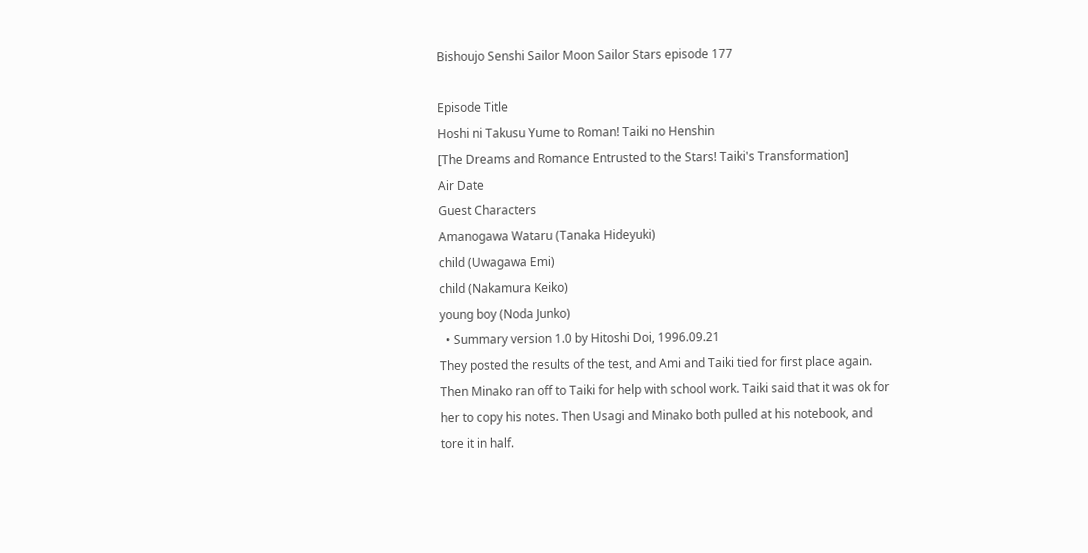Bishoujo Senshi Sailor Moon Sailor Stars episode 177

Episode Title
Hoshi ni Takusu Yume to Roman! Taiki no Henshin
[The Dreams and Romance Entrusted to the Stars! Taiki's Transformation]
Air Date
Guest Characters
Amanogawa Wataru (Tanaka Hideyuki)
child (Uwagawa Emi)
child (Nakamura Keiko)
young boy (Noda Junko)
  • Summary version 1.0 by Hitoshi Doi, 1996.09.21
They posted the results of the test, and Ami and Taiki tied for first place again. Then Minako ran off to Taiki for help with school work. Taiki said that it was ok for her to copy his notes. Then Usagi and Minako both pulled at his notebook, and tore it in half.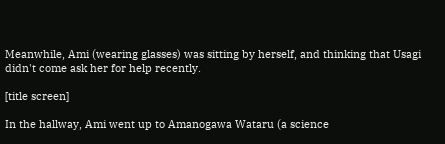Meanwhile, Ami (wearing glasses) was sitting by herself, and thinking that Usagi didn't come ask her for help recently.

[title screen]

In the hallway, Ami went up to Amanogawa Wataru (a science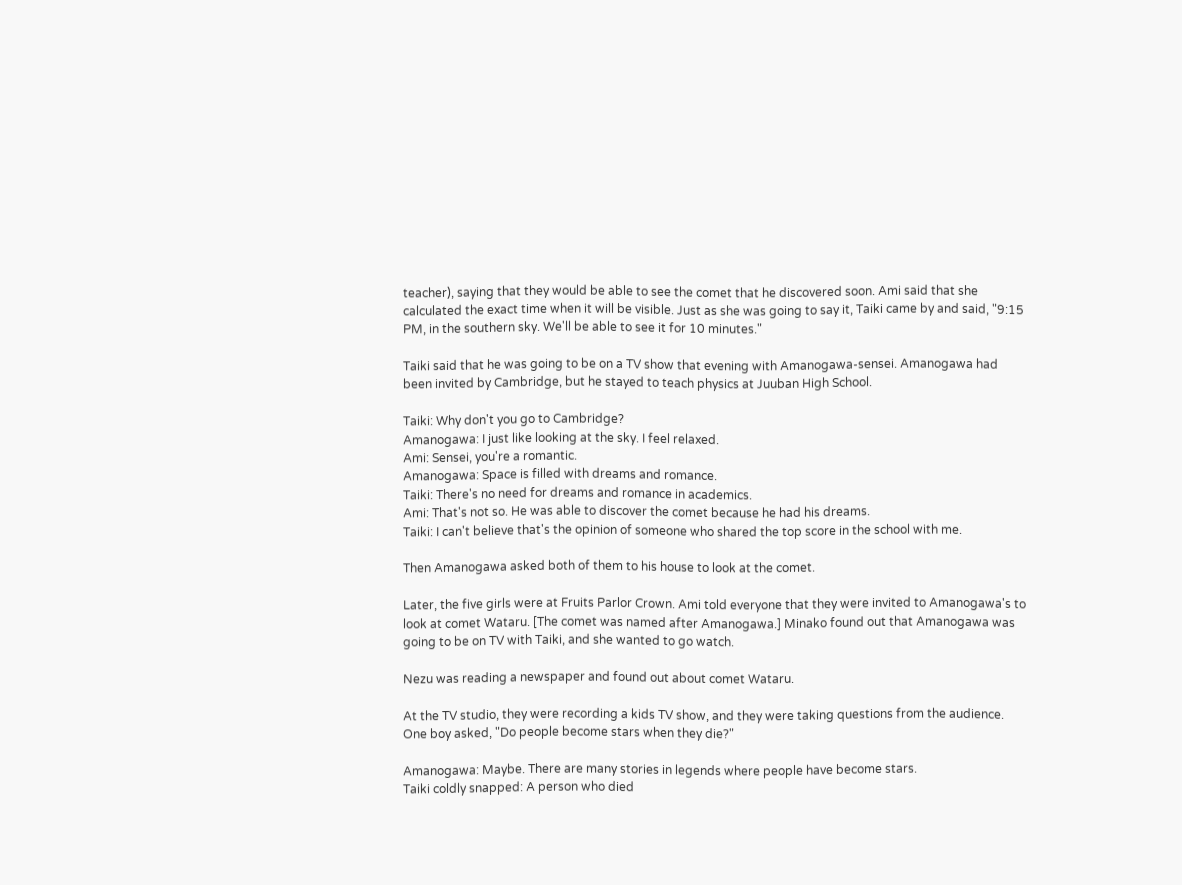teacher), saying that they would be able to see the comet that he discovered soon. Ami said that she calculated the exact time when it will be visible. Just as she was going to say it, Taiki came by and said, "9:15 PM, in the southern sky. We'll be able to see it for 10 minutes."

Taiki said that he was going to be on a TV show that evening with Amanogawa-sensei. Amanogawa had been invited by Cambridge, but he stayed to teach physics at Juuban High School.

Taiki: Why don't you go to Cambridge?
Amanogawa: I just like looking at the sky. I feel relaxed.
Ami: Sensei, you're a romantic.
Amanogawa: Space is filled with dreams and romance.
Taiki: There's no need for dreams and romance in academics.
Ami: That's not so. He was able to discover the comet because he had his dreams.
Taiki: I can't believe that's the opinion of someone who shared the top score in the school with me.

Then Amanogawa asked both of them to his house to look at the comet.

Later, the five girls were at Fruits Parlor Crown. Ami told everyone that they were invited to Amanogawa's to look at comet Wataru. [The comet was named after Amanogawa.] Minako found out that Amanogawa was going to be on TV with Taiki, and she wanted to go watch.

Nezu was reading a newspaper and found out about comet Wataru.

At the TV studio, they were recording a kids TV show, and they were taking questions from the audience. One boy asked, "Do people become stars when they die?"

Amanogawa: Maybe. There are many stories in legends where people have become stars.
Taiki coldly snapped: A person who died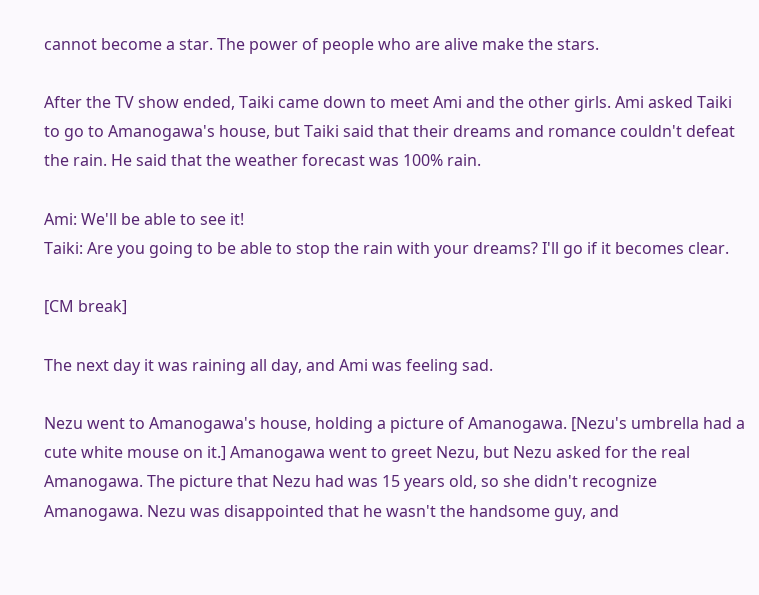cannot become a star. The power of people who are alive make the stars.

After the TV show ended, Taiki came down to meet Ami and the other girls. Ami asked Taiki to go to Amanogawa's house, but Taiki said that their dreams and romance couldn't defeat the rain. He said that the weather forecast was 100% rain.

Ami: We'll be able to see it!
Taiki: Are you going to be able to stop the rain with your dreams? I'll go if it becomes clear.

[CM break]

The next day it was raining all day, and Ami was feeling sad.

Nezu went to Amanogawa's house, holding a picture of Amanogawa. [Nezu's umbrella had a cute white mouse on it.] Amanogawa went to greet Nezu, but Nezu asked for the real Amanogawa. The picture that Nezu had was 15 years old, so she didn't recognize Amanogawa. Nezu was disappointed that he wasn't the handsome guy, and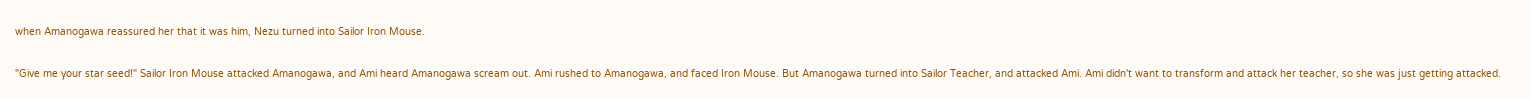when Amanogawa reassured her that it was him, Nezu turned into Sailor Iron Mouse.

"Give me your star seed!" Sailor Iron Mouse attacked Amanogawa, and Ami heard Amanogawa scream out. Ami rushed to Amanogawa, and faced Iron Mouse. But Amanogawa turned into Sailor Teacher, and attacked Ami. Ami didn't want to transform and attack her teacher, so she was just getting attacked.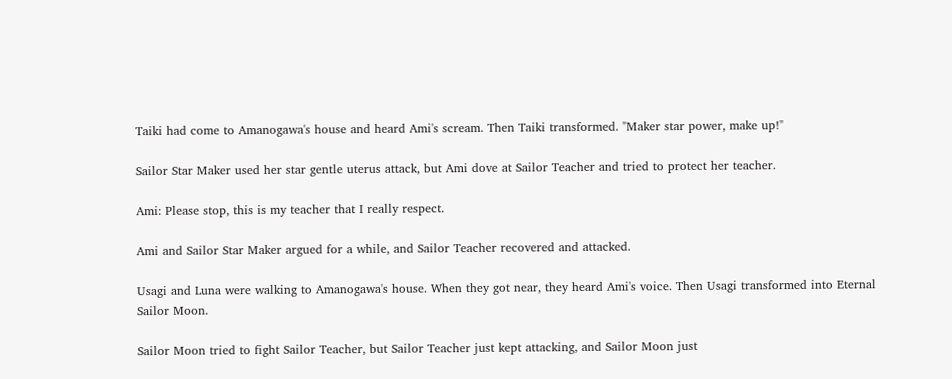Taiki had come to Amanogawa's house and heard Ami's scream. Then Taiki transformed. "Maker star power, make up!"

Sailor Star Maker used her star gentle uterus attack, but Ami dove at Sailor Teacher and tried to protect her teacher.

Ami: Please stop, this is my teacher that I really respect.

Ami and Sailor Star Maker argued for a while, and Sailor Teacher recovered and attacked.

Usagi and Luna were walking to Amanogawa's house. When they got near, they heard Ami's voice. Then Usagi transformed into Eternal Sailor Moon.

Sailor Moon tried to fight Sailor Teacher, but Sailor Teacher just kept attacking, and Sailor Moon just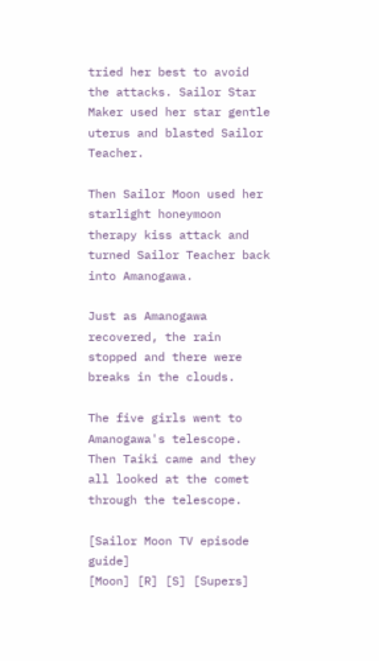tried her best to avoid the attacks. Sailor Star Maker used her star gentle uterus and blasted Sailor Teacher.

Then Sailor Moon used her starlight honeymoon therapy kiss attack and turned Sailor Teacher back into Amanogawa.

Just as Amanogawa recovered, the rain stopped and there were breaks in the clouds.

The five girls went to Amanogawa's telescope. Then Taiki came and they all looked at the comet through the telescope.

[Sailor Moon TV episode guide]
[Moon] [R] [S] [Supers]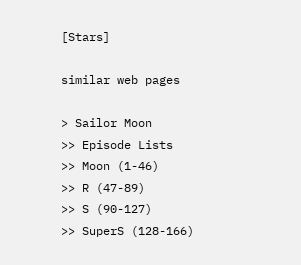[Stars]

similar web pages

> Sailor Moon
>> Episode Lists
>> Moon (1-46)
>> R (47-89)
>> S (90-127)
>> SuperS (128-166)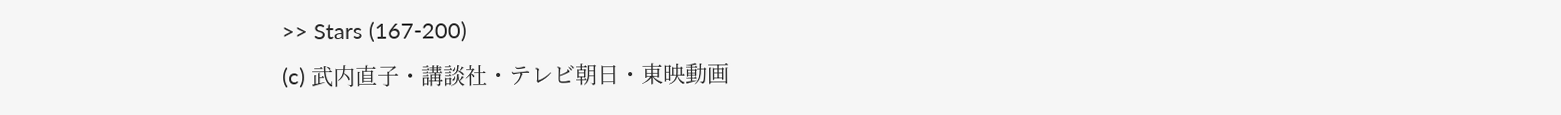>> Stars (167-200)
(c) 武内直子・講談社・テレビ朝日・東映動画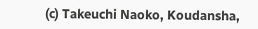(c) Takeuchi Naoko, Koudansha,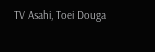TV Asahi, Toei Douga